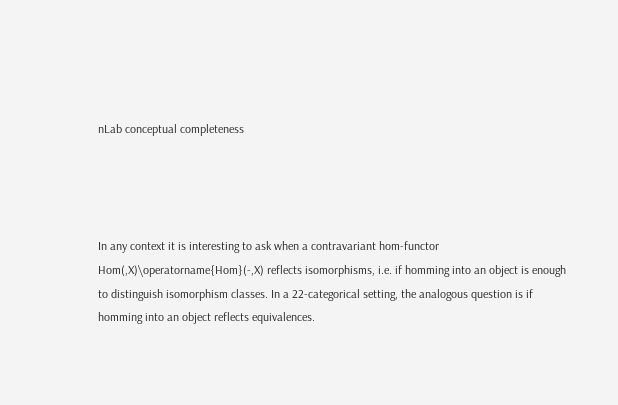nLab conceptual completeness




In any context it is interesting to ask when a contravariant hom-functor Hom(,X)\operatorname{Hom}(-,X) reflects isomorphisms, i.e. if homming into an object is enough to distinguish isomorphism classes. In a 22-categorical setting, the analogous question is if homming into an object reflects equivalences.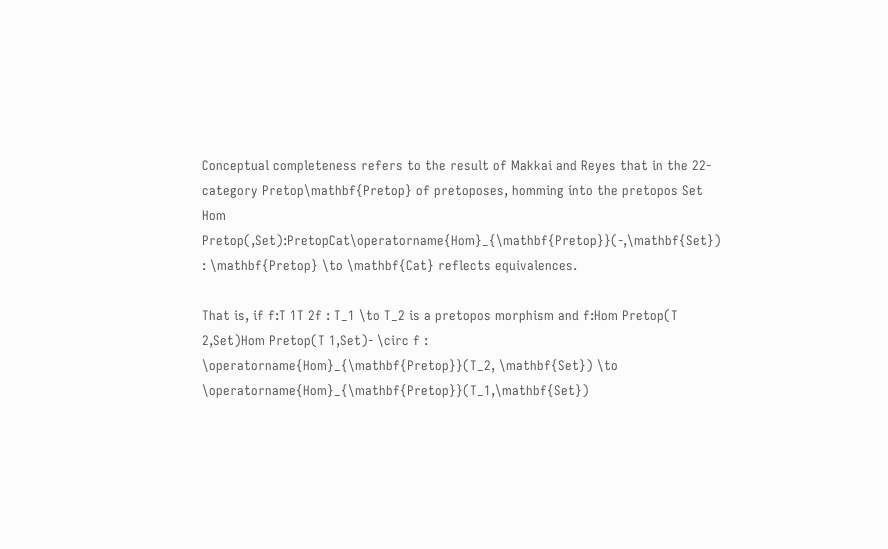Conceptual completeness refers to the result of Makkai and Reyes that in the 22-category Pretop\mathbf{Pretop} of pretoposes, homming into the pretopos Set Hom Pretop(,Set):PretopCat\operatorname{Hom}_{\mathbf{Pretop}}(-,\mathbf{Set}) : \mathbf{Pretop} \to \mathbf{Cat} reflects equivalences.

That is, if f:T 1T 2f : T_1 \to T_2 is a pretopos morphism and f:Hom Pretop(T 2,Set)Hom Pretop(T 1,Set)- \circ f : \operatorname{Hom}_{\mathbf{Pretop}}(T_2, \mathbf{Set}) \to \operatorname{Hom}_{\mathbf{Pretop}}(T_1,\mathbf{Set})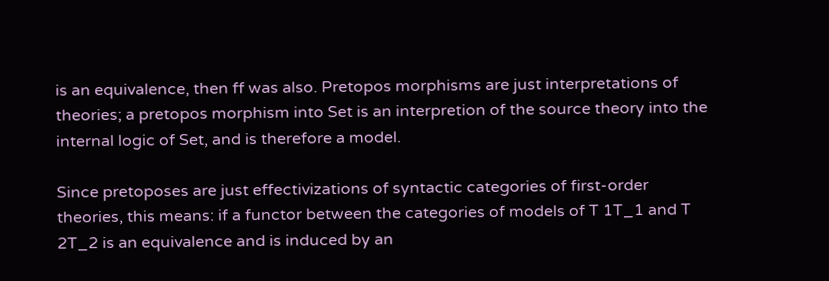is an equivalence, then ff was also. Pretopos morphisms are just interpretations of theories; a pretopos morphism into Set is an interpretion of the source theory into the internal logic of Set, and is therefore a model.

Since pretoposes are just effectivizations of syntactic categories of first-order theories, this means: if a functor between the categories of models of T 1T_1 and T 2T_2 is an equivalence and is induced by an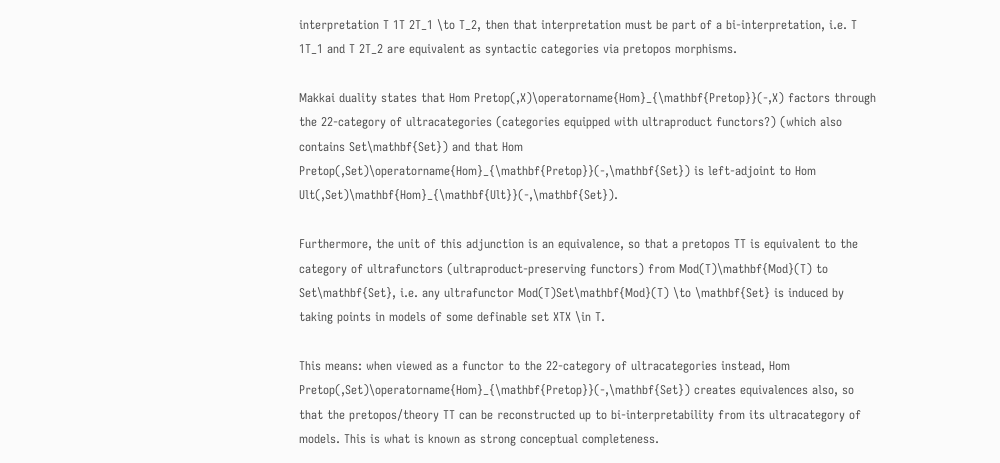interpretation T 1T 2T_1 \to T_2, then that interpretation must be part of a bi-interpretation, i.e. T 1T_1 and T 2T_2 are equivalent as syntactic categories via pretopos morphisms.

Makkai duality states that Hom Pretop(,X)\operatorname{Hom}_{\mathbf{Pretop}}(-,X) factors through the 22-category of ultracategories (categories equipped with ultraproduct functors?) (which also contains Set\mathbf{Set}) and that Hom Pretop(,Set)\operatorname{Hom}_{\mathbf{Pretop}}(-,\mathbf{Set}) is left-adjoint to Hom Ult(,Set)\mathbf{Hom}_{\mathbf{Ult}}(-,\mathbf{Set}).

Furthermore, the unit of this adjunction is an equivalence, so that a pretopos TT is equivalent to the category of ultrafunctors (ultraproduct-preserving functors) from Mod(T)\mathbf{Mod}(T) to Set\mathbf{Set}, i.e. any ultrafunctor Mod(T)Set\mathbf{Mod}(T) \to \mathbf{Set} is induced by taking points in models of some definable set XTX \in T.

This means: when viewed as a functor to the 22-category of ultracategories instead, Hom Pretop(,Set)\operatorname{Hom}_{\mathbf{Pretop}}(-,\mathbf{Set}) creates equivalences also, so that the pretopos/theory TT can be reconstructed up to bi-interpretability from its ultracategory of models. This is what is known as strong conceptual completeness.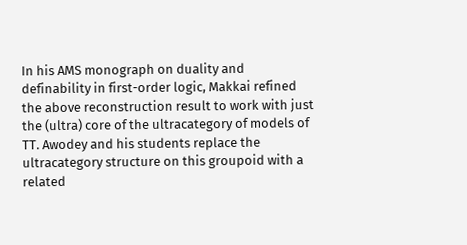In his AMS monograph on duality and definability in first-order logic, Makkai refined the above reconstruction result to work with just the (ultra) core of the ultracategory of models of TT. Awodey and his students replace the ultracategory structure on this groupoid with a related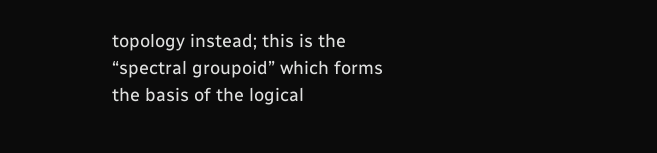topology instead; this is the “spectral groupoid” which forms the basis of the logical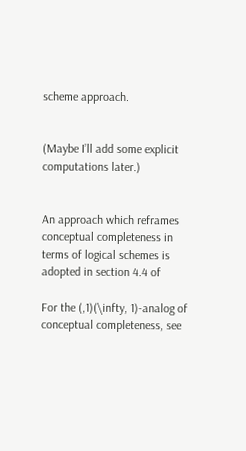scheme approach.


(Maybe I’ll add some explicit computations later.)


An approach which reframes conceptual completeness in terms of logical schemes is adopted in section 4.4 of

For the (,1)(\infty, 1)-analog of conceptual completeness, see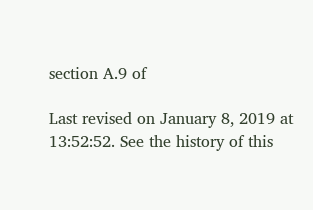section A.9 of

Last revised on January 8, 2019 at 13:52:52. See the history of this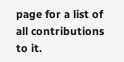page for a list of all contributions to it.